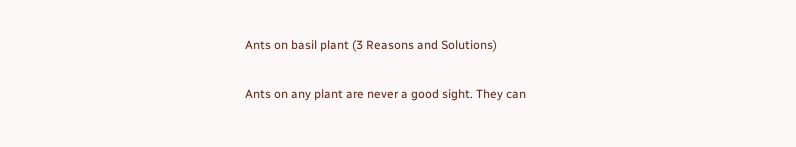Ants on basil plant (3 Reasons and Solutions)

Ants on any plant are never a good sight. They can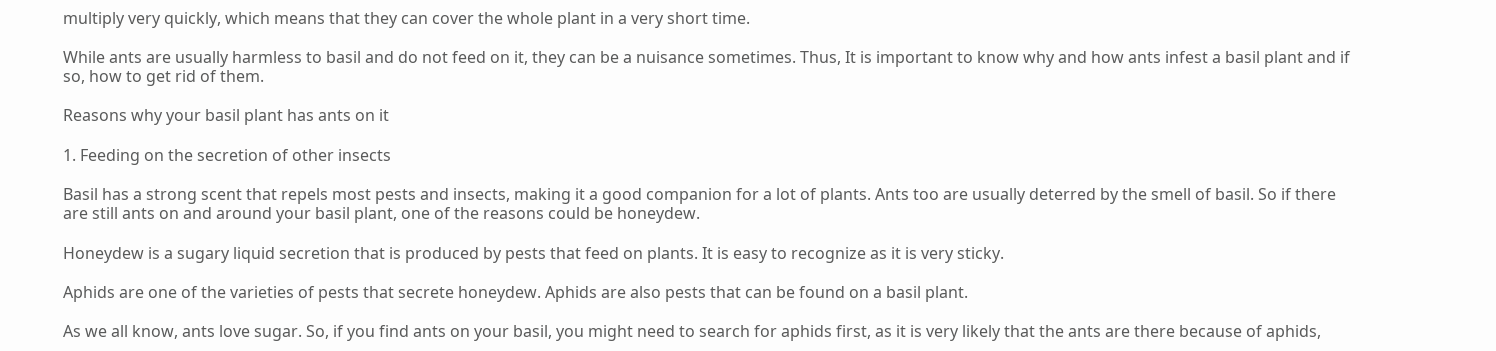multiply very quickly, which means that they can cover the whole plant in a very short time.

While ants are usually harmless to basil and do not feed on it, they can be a nuisance sometimes. Thus, It is important to know why and how ants infest a basil plant and if so, how to get rid of them.

Reasons why your basil plant has ants on it

1. Feeding on the secretion of other insects

Basil has a strong scent that repels most pests and insects, making it a good companion for a lot of plants. Ants too are usually deterred by the smell of basil. So if there are still ants on and around your basil plant, one of the reasons could be honeydew.

Honeydew is a sugary liquid secretion that is produced by pests that feed on plants. It is easy to recognize as it is very sticky.

Aphids are one of the varieties of pests that secrete honeydew. Aphids are also pests that can be found on a basil plant.

As we all know, ants love sugar. So, if you find ants on your basil, you might need to search for aphids first, as it is very likely that the ants are there because of aphids,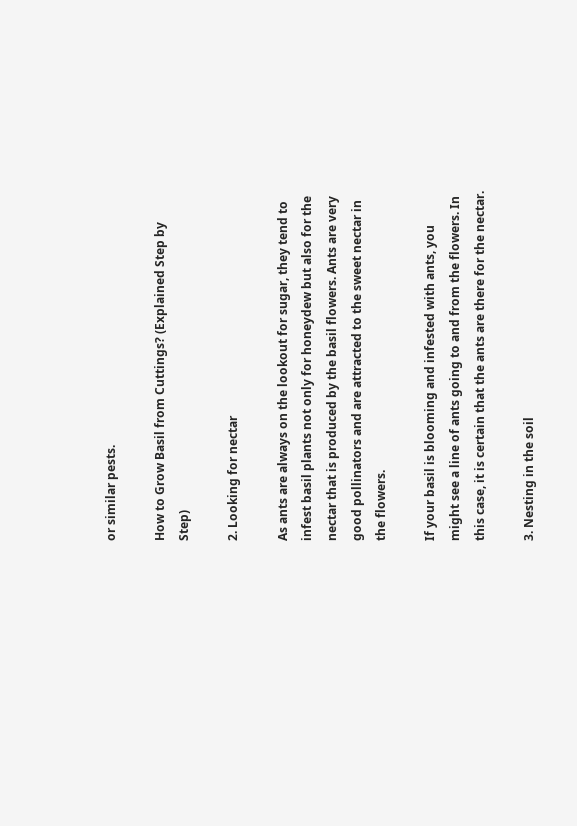or similar pests.

How to Grow Basil from Cuttings? (Explained Step by Step)

2. Looking for nectar

As ants are always on the lookout for sugar, they tend to infest basil plants not only for honeydew but also for the nectar that is produced by the basil flowers. Ants are very good pollinators and are attracted to the sweet nectar in the flowers.

If your basil is blooming and infested with ants, you might see a line of ants going to and from the flowers. In this case, it is certain that the ants are there for the nectar.

3. Nesting in the soil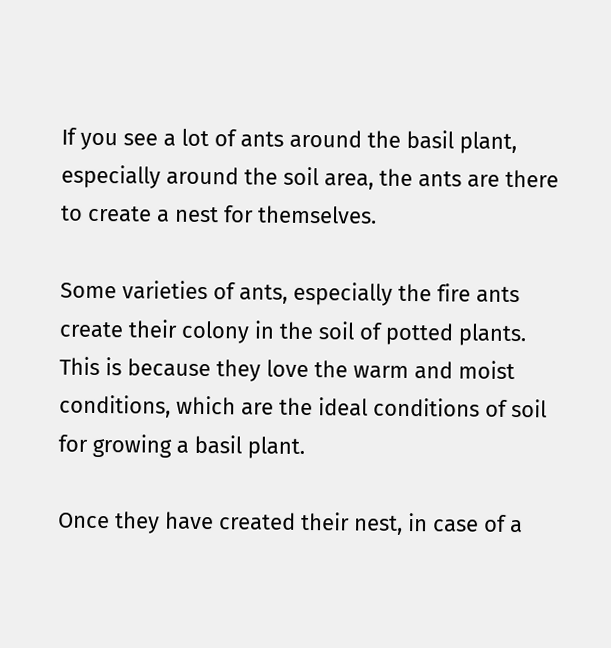If you see a lot of ants around the basil plant, especially around the soil area, the ants are there to create a nest for themselves.

Some varieties of ants, especially the fire ants create their colony in the soil of potted plants. This is because they love the warm and moist conditions, which are the ideal conditions of soil for growing a basil plant.

Once they have created their nest, in case of a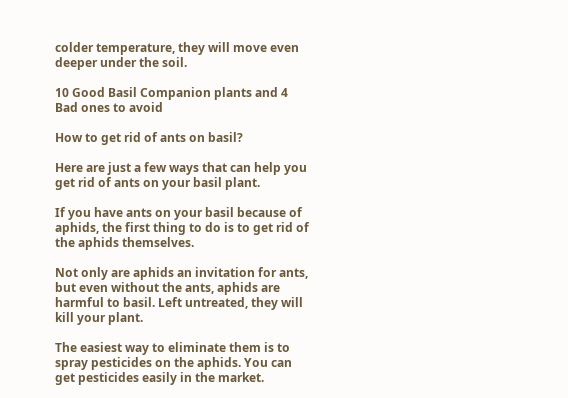colder temperature, they will move even deeper under the soil.

10 Good Basil Companion plants and 4 Bad ones to avoid

How to get rid of ants on basil?

Here are just a few ways that can help you get rid of ants on your basil plant.

If you have ants on your basil because of aphids, the first thing to do is to get rid of the aphids themselves.

Not only are aphids an invitation for ants, but even without the ants, aphids are harmful to basil. Left untreated, they will kill your plant.

The easiest way to eliminate them is to spray pesticides on the aphids. You can get pesticides easily in the market.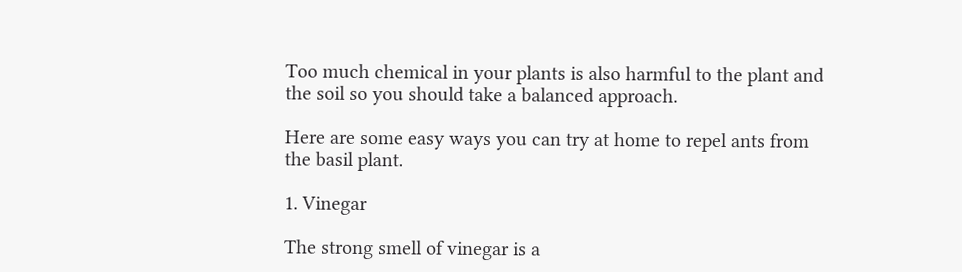Too much chemical in your plants is also harmful to the plant and the soil so you should take a balanced approach.

Here are some easy ways you can try at home to repel ants from the basil plant.

1. Vinegar

The strong smell of vinegar is a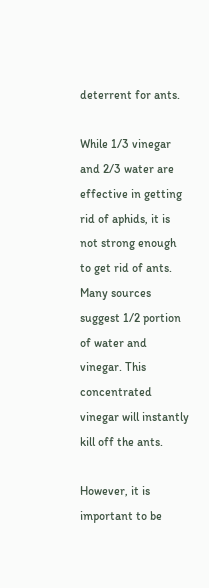deterrent for ants.

While 1/3 vinegar and 2/3 water are effective in getting rid of aphids, it is not strong enough to get rid of ants. Many sources suggest 1/2 portion of water and vinegar. This concentrated vinegar will instantly kill off the ants.

However, it is important to be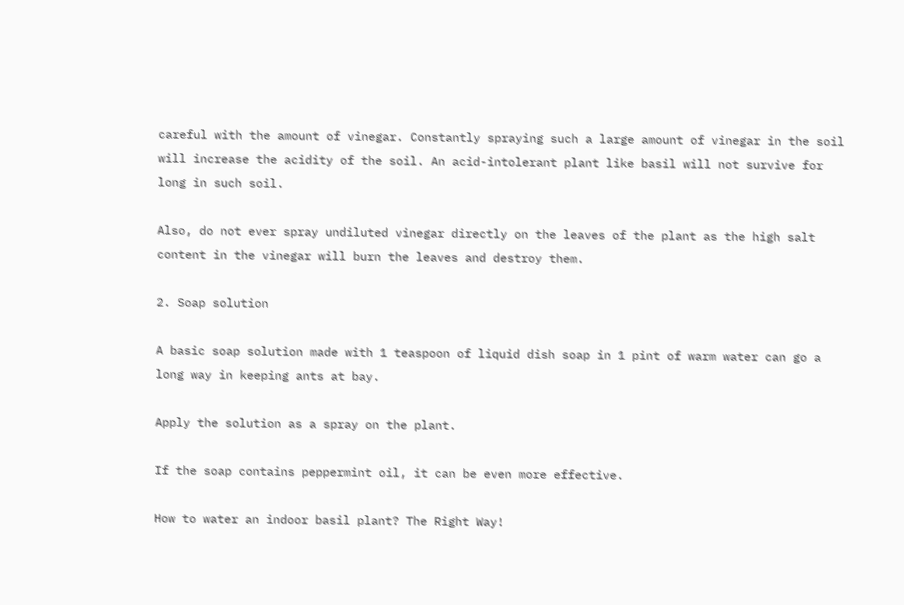careful with the amount of vinegar. Constantly spraying such a large amount of vinegar in the soil will increase the acidity of the soil. An acid-intolerant plant like basil will not survive for long in such soil.

Also, do not ever spray undiluted vinegar directly on the leaves of the plant as the high salt content in the vinegar will burn the leaves and destroy them.

2. Soap solution

A basic soap solution made with 1 teaspoon of liquid dish soap in 1 pint of warm water can go a long way in keeping ants at bay.

Apply the solution as a spray on the plant.

If the soap contains peppermint oil, it can be even more effective.

How to water an indoor basil plant? The Right Way!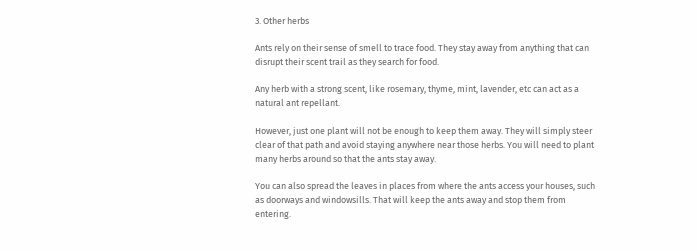3. Other herbs

Ants rely on their sense of smell to trace food. They stay away from anything that can disrupt their scent trail as they search for food.

Any herb with a strong scent, like rosemary, thyme, mint, lavender, etc can act as a natural ant repellant.

However, just one plant will not be enough to keep them away. They will simply steer clear of that path and avoid staying anywhere near those herbs. You will need to plant many herbs around so that the ants stay away.

You can also spread the leaves in places from where the ants access your houses, such as doorways and windowsills. That will keep the ants away and stop them from entering.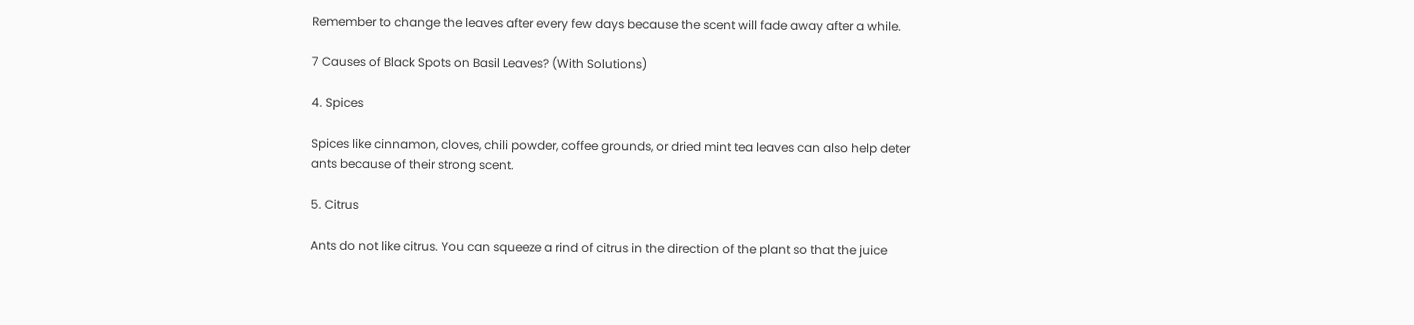Remember to change the leaves after every few days because the scent will fade away after a while.

7 Causes of Black Spots on Basil Leaves? (With Solutions)

4. Spices

Spices like cinnamon, cloves, chili powder, coffee grounds, or dried mint tea leaves can also help deter ants because of their strong scent.

5. Citrus

Ants do not like citrus. You can squeeze a rind of citrus in the direction of the plant so that the juice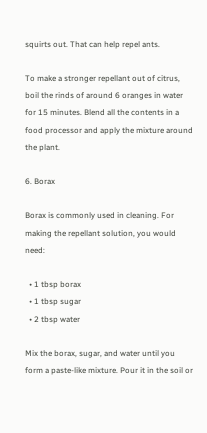squirts out. That can help repel ants.

To make a stronger repellant out of citrus, boil the rinds of around 6 oranges in water for 15 minutes. Blend all the contents in a food processor and apply the mixture around the plant.

6. Borax

Borax is commonly used in cleaning. For making the repellant solution, you would need:

  • 1 tbsp borax
  • 1 tbsp sugar
  • 2 tbsp water

Mix the borax, sugar, and water until you form a paste-like mixture. Pour it in the soil or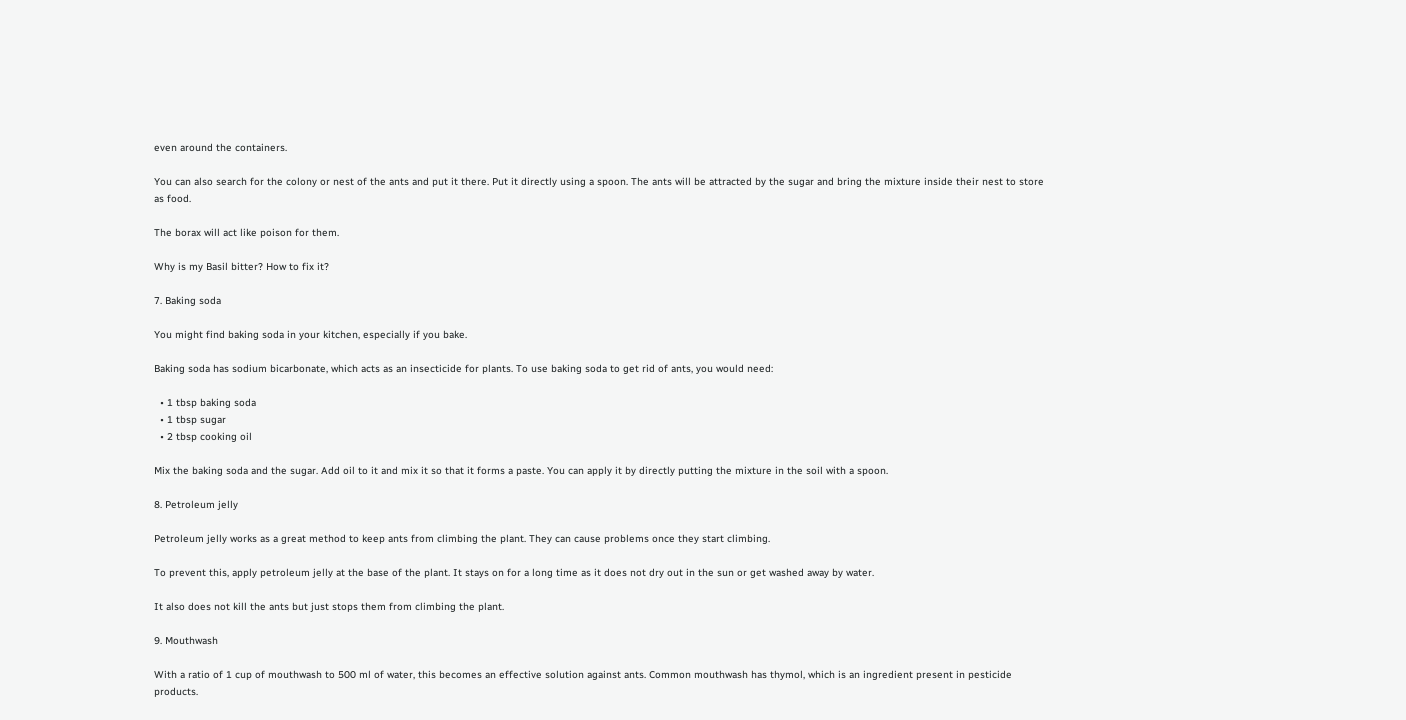even around the containers.

You can also search for the colony or nest of the ants and put it there. Put it directly using a spoon. The ants will be attracted by the sugar and bring the mixture inside their nest to store as food.

The borax will act like poison for them.

Why is my Basil bitter? How to fix it?

7. Baking soda

You might find baking soda in your kitchen, especially if you bake.

Baking soda has sodium bicarbonate, which acts as an insecticide for plants. To use baking soda to get rid of ants, you would need:

  • 1 tbsp baking soda
  • 1 tbsp sugar
  • 2 tbsp cooking oil

Mix the baking soda and the sugar. Add oil to it and mix it so that it forms a paste. You can apply it by directly putting the mixture in the soil with a spoon.

8. Petroleum jelly

Petroleum jelly works as a great method to keep ants from climbing the plant. They can cause problems once they start climbing.

To prevent this, apply petroleum jelly at the base of the plant. It stays on for a long time as it does not dry out in the sun or get washed away by water.

It also does not kill the ants but just stops them from climbing the plant.

9. Mouthwash

With a ratio of 1 cup of mouthwash to 500 ml of water, this becomes an effective solution against ants. Common mouthwash has thymol, which is an ingredient present in pesticide products.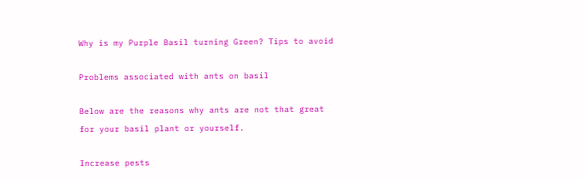Why is my Purple Basil turning Green? Tips to avoid

Problems associated with ants on basil

Below are the reasons why ants are not that great for your basil plant or yourself.

Increase pests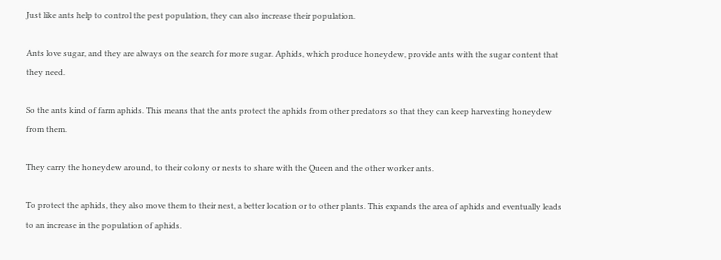Just like ants help to control the pest population, they can also increase their population.

Ants love sugar, and they are always on the search for more sugar. Aphids, which produce honeydew, provide ants with the sugar content that they need.

So the ants kind of farm aphids. This means that the ants protect the aphids from other predators so that they can keep harvesting honeydew from them.

They carry the honeydew around, to their colony or nests to share with the Queen and the other worker ants.

To protect the aphids, they also move them to their nest, a better location or to other plants. This expands the area of aphids and eventually leads to an increase in the population of aphids.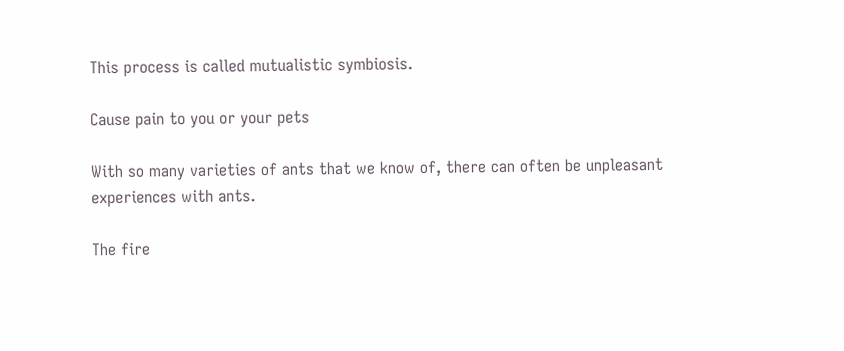This process is called mutualistic symbiosis.

Cause pain to you or your pets

With so many varieties of ants that we know of, there can often be unpleasant experiences with ants.

The fire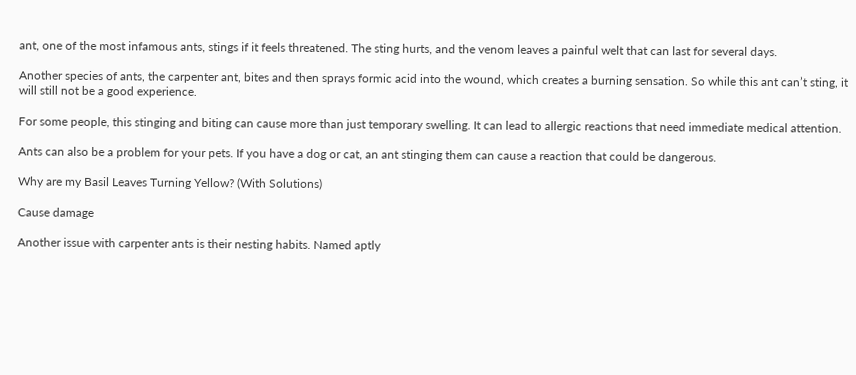ant, one of the most infamous ants, stings if it feels threatened. The sting hurts, and the venom leaves a painful welt that can last for several days.

Another species of ants, the carpenter ant, bites and then sprays formic acid into the wound, which creates a burning sensation. So while this ant can’t sting, it will still not be a good experience.

For some people, this stinging and biting can cause more than just temporary swelling. It can lead to allergic reactions that need immediate medical attention.

Ants can also be a problem for your pets. If you have a dog or cat, an ant stinging them can cause a reaction that could be dangerous.

Why are my Basil Leaves Turning Yellow? (With Solutions)

Cause damage

Another issue with carpenter ants is their nesting habits. Named aptly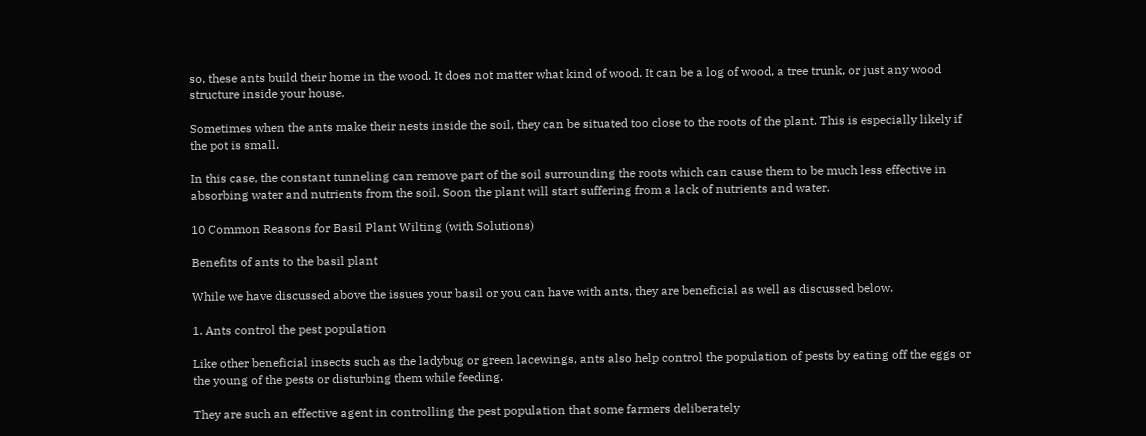so, these ants build their home in the wood. It does not matter what kind of wood. It can be a log of wood, a tree trunk, or just any wood structure inside your house.

Sometimes when the ants make their nests inside the soil, they can be situated too close to the roots of the plant. This is especially likely if the pot is small.

In this case, the constant tunneling can remove part of the soil surrounding the roots which can cause them to be much less effective in absorbing water and nutrients from the soil. Soon the plant will start suffering from a lack of nutrients and water.

10 Common Reasons for Basil Plant Wilting (with Solutions)

Benefits of ants to the basil plant

While we have discussed above the issues your basil or you can have with ants, they are beneficial as well as discussed below.

1. Ants control the pest population

Like other beneficial insects such as the ladybug or green lacewings, ants also help control the population of pests by eating off the eggs or the young of the pests or disturbing them while feeding.

They are such an effective agent in controlling the pest population that some farmers deliberately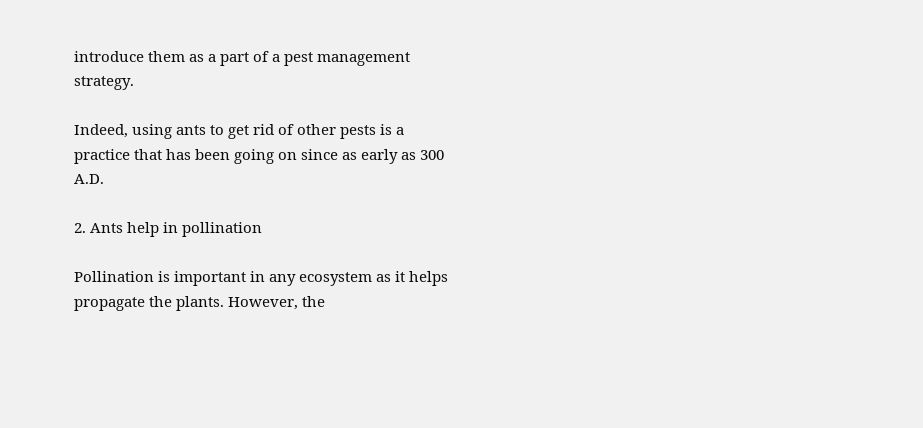introduce them as a part of a pest management strategy.

Indeed, using ants to get rid of other pests is a practice that has been going on since as early as 300 A.D.

2. Ants help in pollination

Pollination is important in any ecosystem as it helps propagate the plants. However, the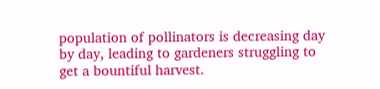population of pollinators is decreasing day by day, leading to gardeners struggling to get a bountiful harvest.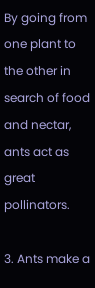By going from one plant to the other in search of food and nectar, ants act as great pollinators.

3. Ants make a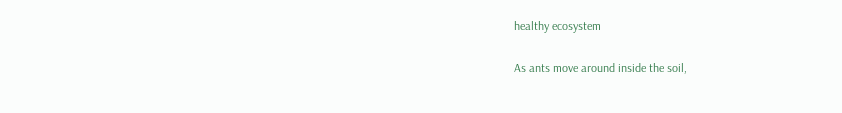healthy ecosystem

As ants move around inside the soil,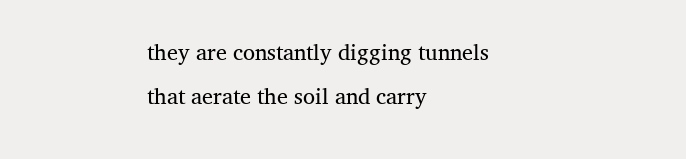they are constantly digging tunnels that aerate the soil and carry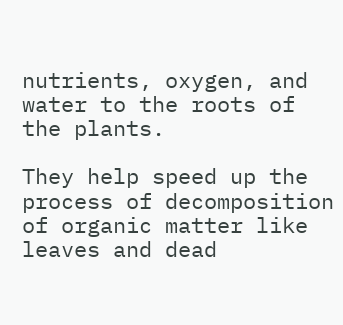nutrients, oxygen, and water to the roots of the plants.

They help speed up the process of decomposition of organic matter like leaves and dead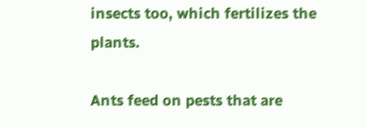insects too, which fertilizes the plants.

Ants feed on pests that are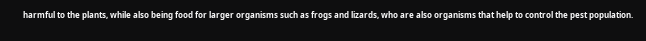harmful to the plants, while also being food for larger organisms such as frogs and lizards, who are also organisms that help to control the pest population.